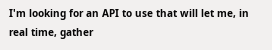I'm looking for an API to use that will let me, in real time, gather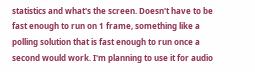statistics and what's the screen. Doesn't have to be fast enough to run on 1 frame, something like a polling solution that is fast enough to run once a second would work. I'm planning to use it for audio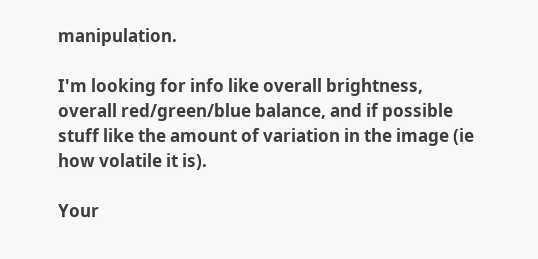manipulation.

I'm looking for info like overall brightness, overall red/green/blue balance, and if possible stuff like the amount of variation in the image (ie how volatile it is).

Your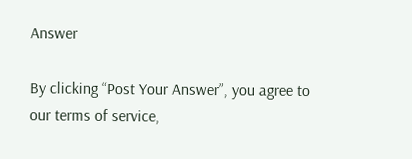Answer

By clicking “Post Your Answer”, you agree to our terms of service,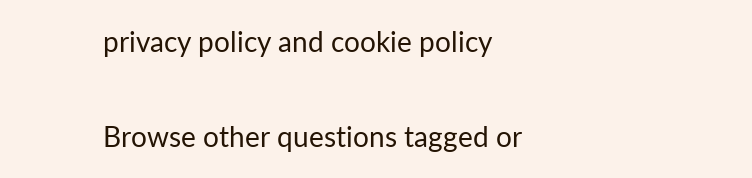privacy policy and cookie policy

Browse other questions tagged or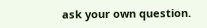ask your own question.